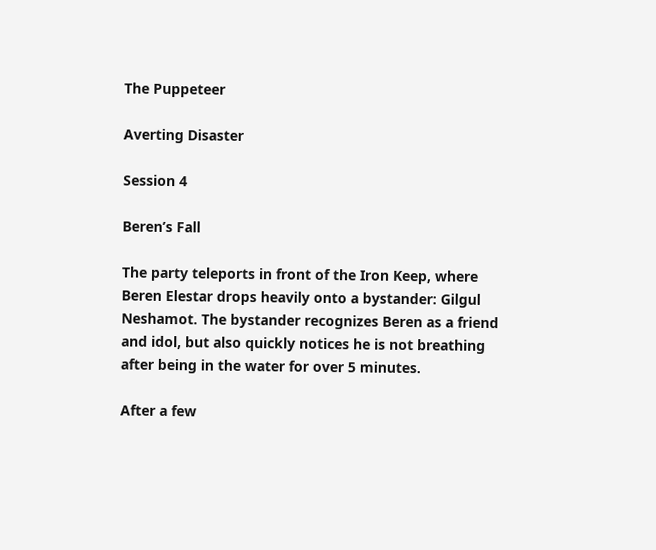The Puppeteer

Averting Disaster

Session 4

Beren’s Fall

The party teleports in front of the Iron Keep, where Beren Elestar drops heavily onto a bystander: Gilgul Neshamot. The bystander recognizes Beren as a friend and idol, but also quickly notices he is not breathing after being in the water for over 5 minutes.

After a few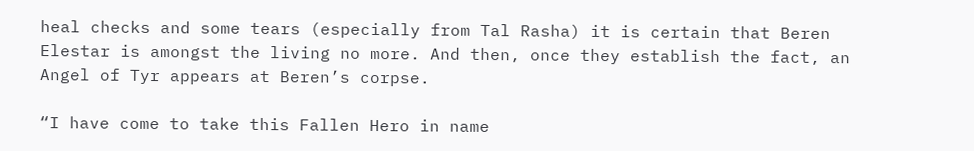heal checks and some tears (especially from Tal Rasha) it is certain that Beren Elestar is amongst the living no more. And then, once they establish the fact, an Angel of Tyr appears at Beren’s corpse.

“I have come to take this Fallen Hero in name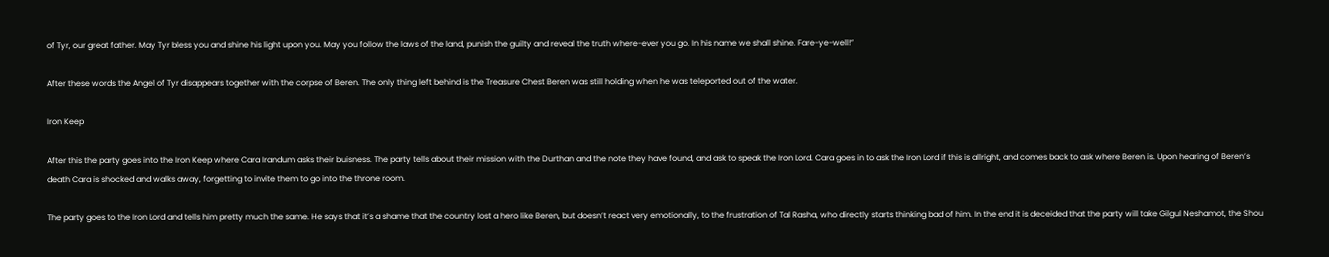of Tyr, our great father. May Tyr bless you and shine his light upon you. May you follow the laws of the land, punish the guilty and reveal the truth where-ever you go. In his name we shall shine. Fare-ye-well!”

After these words the Angel of Tyr disappears together with the corpse of Beren. The only thing left behind is the Treasure Chest Beren was still holding when he was teleported out of the water.

Iron Keep

After this the party goes into the Iron Keep where Cara Irandum asks their buisness. The party tells about their mission with the Durthan and the note they have found, and ask to speak the Iron Lord. Cara goes in to ask the Iron Lord if this is allright, and comes back to ask where Beren is. Upon hearing of Beren’s death Cara is shocked and walks away, forgetting to invite them to go into the throne room.

The party goes to the Iron Lord and tells him pretty much the same. He says that it’s a shame that the country lost a hero like Beren, but doesn’t react very emotionally, to the frustration of Tal Rasha, who directly starts thinking bad of him. In the end it is deceided that the party will take Gilgul Neshamot, the Shou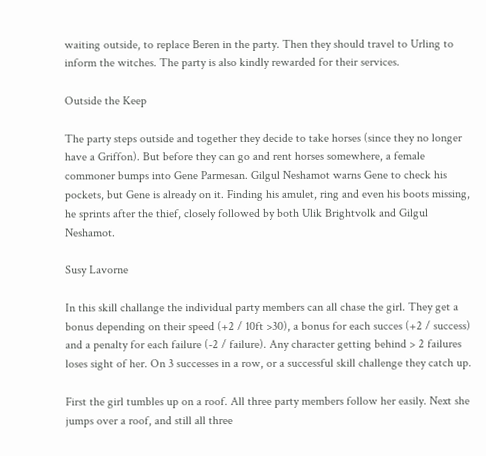waiting outside, to replace Beren in the party. Then they should travel to Urling to inform the witches. The party is also kindly rewarded for their services.

Outside the Keep

The party steps outside and together they decide to take horses (since they no longer have a Griffon). But before they can go and rent horses somewhere, a female commoner bumps into Gene Parmesan. Gilgul Neshamot warns Gene to check his pockets, but Gene is already on it. Finding his amulet, ring and even his boots missing, he sprints after the thief, closely followed by both Ulik Brightvolk and Gilgul Neshamot.

Susy Lavorne

In this skill challange the individual party members can all chase the girl. They get a bonus depending on their speed (+2 / 10ft >30), a bonus for each succes (+2 / success) and a penalty for each failure (-2 / failure). Any character getting behind > 2 failures loses sight of her. On 3 successes in a row, or a successful skill challenge they catch up.

First the girl tumbles up on a roof. All three party members follow her easily. Next she jumps over a roof, and still all three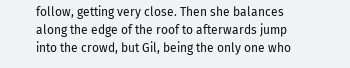follow, getting very close. Then she balances along the edge of the roof to afterwards jump into the crowd, but Gil, being the only one who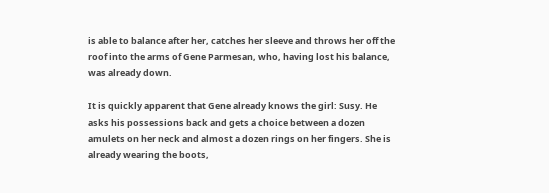is able to balance after her, catches her sleeve and throws her off the roof into the arms of Gene Parmesan, who, having lost his balance, was already down.

It is quickly apparent that Gene already knows the girl: Susy. He asks his possessions back and gets a choice between a dozen amulets on her neck and almost a dozen rings on her fingers. She is already wearing the boots,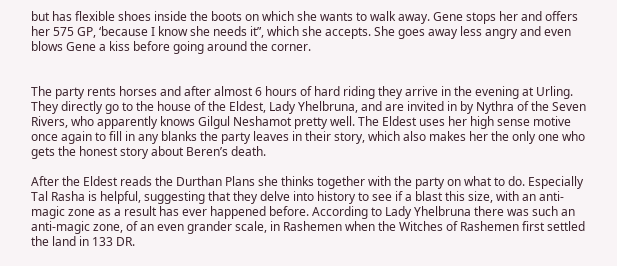but has flexible shoes inside the boots on which she wants to walk away. Gene stops her and offers her 575 GP, ‘because I know she needs it”, which she accepts. She goes away less angry and even blows Gene a kiss before going around the corner.


The party rents horses and after almost 6 hours of hard riding they arrive in the evening at Urling. They directly go to the house of the Eldest, Lady Yhelbruna, and are invited in by Nythra of the Seven Rivers, who apparently knows Gilgul Neshamot pretty well. The Eldest uses her high sense motive once again to fill in any blanks the party leaves in their story, which also makes her the only one who gets the honest story about Beren’s death.

After the Eldest reads the Durthan Plans she thinks together with the party on what to do. Especially Tal Rasha is helpful, suggesting that they delve into history to see if a blast this size, with an anti-magic zone as a result has ever happened before. According to Lady Yhelbruna there was such an anti-magic zone, of an even grander scale, in Rashemen when the Witches of Rashemen first settled the land in 133 DR.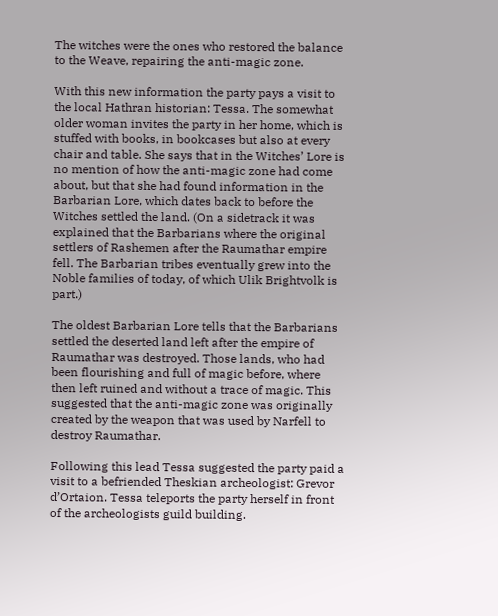The witches were the ones who restored the balance to the Weave, repairing the anti-magic zone.

With this new information the party pays a visit to the local Hathran historian: Tessa. The somewhat older woman invites the party in her home, which is stuffed with books, in bookcases but also at every chair and table. She says that in the Witches’ Lore is no mention of how the anti-magic zone had come about, but that she had found information in the Barbarian Lore, which dates back to before the Witches settled the land. (On a sidetrack it was explained that the Barbarians where the original settlers of Rashemen after the Raumathar empire fell. The Barbarian tribes eventually grew into the Noble families of today, of which Ulik Brightvolk is part.)

The oldest Barbarian Lore tells that the Barbarians settled the deserted land left after the empire of Raumathar was destroyed. Those lands, who had been flourishing and full of magic before, where then left ruined and without a trace of magic. This suggested that the anti-magic zone was originally created by the weapon that was used by Narfell to destroy Raumathar.

Following this lead Tessa suggested the party paid a visit to a befriended Theskian archeologist: Grevor d’Ortaion. Tessa teleports the party herself in front of the archeologists guild building.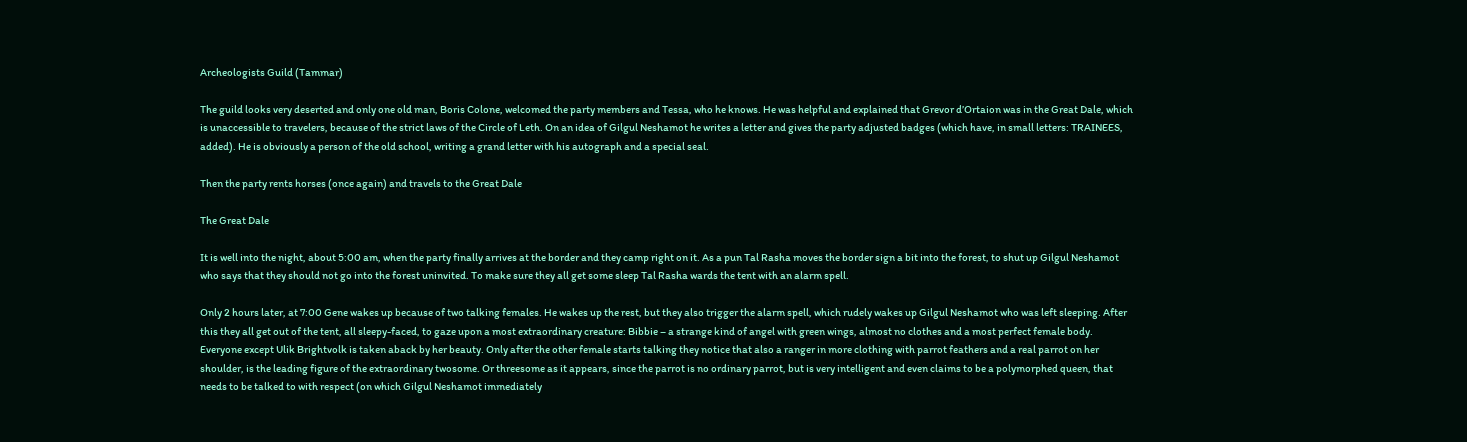Archeologists Guild (Tammar)

The guild looks very deserted and only one old man, Boris Colone, welcomed the party members and Tessa, who he knows. He was helpful and explained that Grevor d’Ortaion was in the Great Dale, which is unaccessible to travelers, because of the strict laws of the Circle of Leth. On an idea of Gilgul Neshamot he writes a letter and gives the party adjusted badges (which have, in small letters: TRAINEES, added). He is obviously a person of the old school, writing a grand letter with his autograph and a special seal.

Then the party rents horses (once again) and travels to the Great Dale

The Great Dale

It is well into the night, about 5:00 am, when the party finally arrives at the border and they camp right on it. As a pun Tal Rasha moves the border sign a bit into the forest, to shut up Gilgul Neshamot who says that they should not go into the forest uninvited. To make sure they all get some sleep Tal Rasha wards the tent with an alarm spell.

Only 2 hours later, at 7:00 Gene wakes up because of two talking females. He wakes up the rest, but they also trigger the alarm spell, which rudely wakes up Gilgul Neshamot who was left sleeping. After this they all get out of the tent, all sleepy-faced, to gaze upon a most extraordinary creature: Bibbie – a strange kind of angel with green wings, almost no clothes and a most perfect female body. Everyone except Ulik Brightvolk is taken aback by her beauty. Only after the other female starts talking they notice that also a ranger in more clothing with parrot feathers and a real parrot on her shoulder, is the leading figure of the extraordinary twosome. Or threesome as it appears, since the parrot is no ordinary parrot, but is very intelligent and even claims to be a polymorphed queen, that needs to be talked to with respect (on which Gilgul Neshamot immediately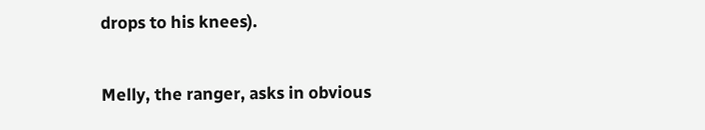drops to his knees).

Melly, the ranger, asks in obvious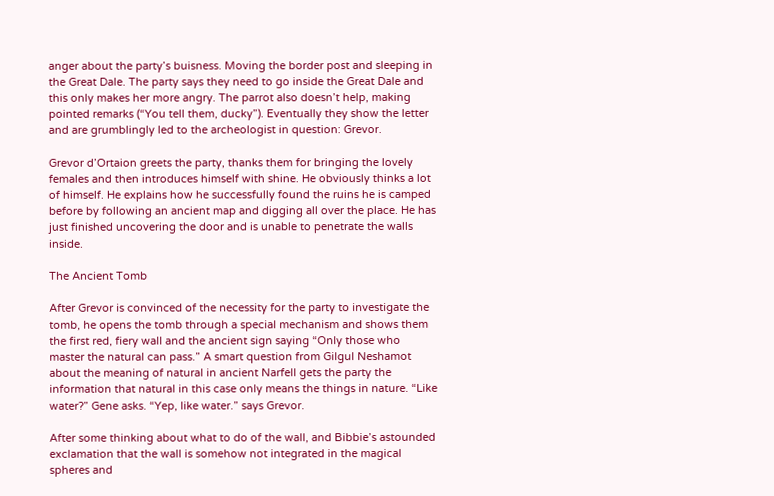anger about the party’s buisness. Moving the border post and sleeping in the Great Dale. The party says they need to go inside the Great Dale and this only makes her more angry. The parrot also doesn’t help, making pointed remarks (“You tell them, ducky”). Eventually they show the letter and are grumblingly led to the archeologist in question: Grevor.

Grevor d’Ortaion greets the party, thanks them for bringing the lovely females and then introduces himself with shine. He obviously thinks a lot of himself. He explains how he successfully found the ruins he is camped before by following an ancient map and digging all over the place. He has just finished uncovering the door and is unable to penetrate the walls inside.

The Ancient Tomb

After Grevor is convinced of the necessity for the party to investigate the tomb, he opens the tomb through a special mechanism and shows them the first red, fiery wall and the ancient sign saying “Only those who master the natural can pass.” A smart question from Gilgul Neshamot about the meaning of natural in ancient Narfell gets the party the information that natural in this case only means the things in nature. “Like water?” Gene asks. “Yep, like water.” says Grevor.

After some thinking about what to do of the wall, and Bibbie’s astounded exclamation that the wall is somehow not integrated in the magical spheres and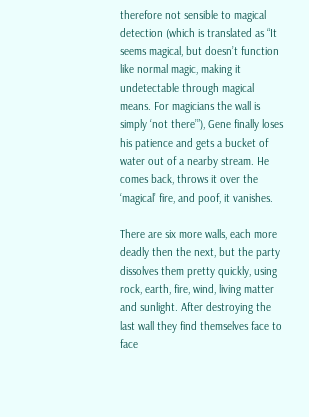therefore not sensible to magical detection (which is translated as “It seems magical, but doesn’t function like normal magic, making it undetectable through magical means. For magicians the wall is simply ‘not there’”), Gene finally loses his patience and gets a bucket of water out of a nearby stream. He comes back, throws it over the ‘magical’ fire, and poof, it vanishes.

There are six more walls, each more deadly then the next, but the party dissolves them pretty quickly, using rock, earth, fire, wind, living matter and sunlight. After destroying the last wall they find themselves face to face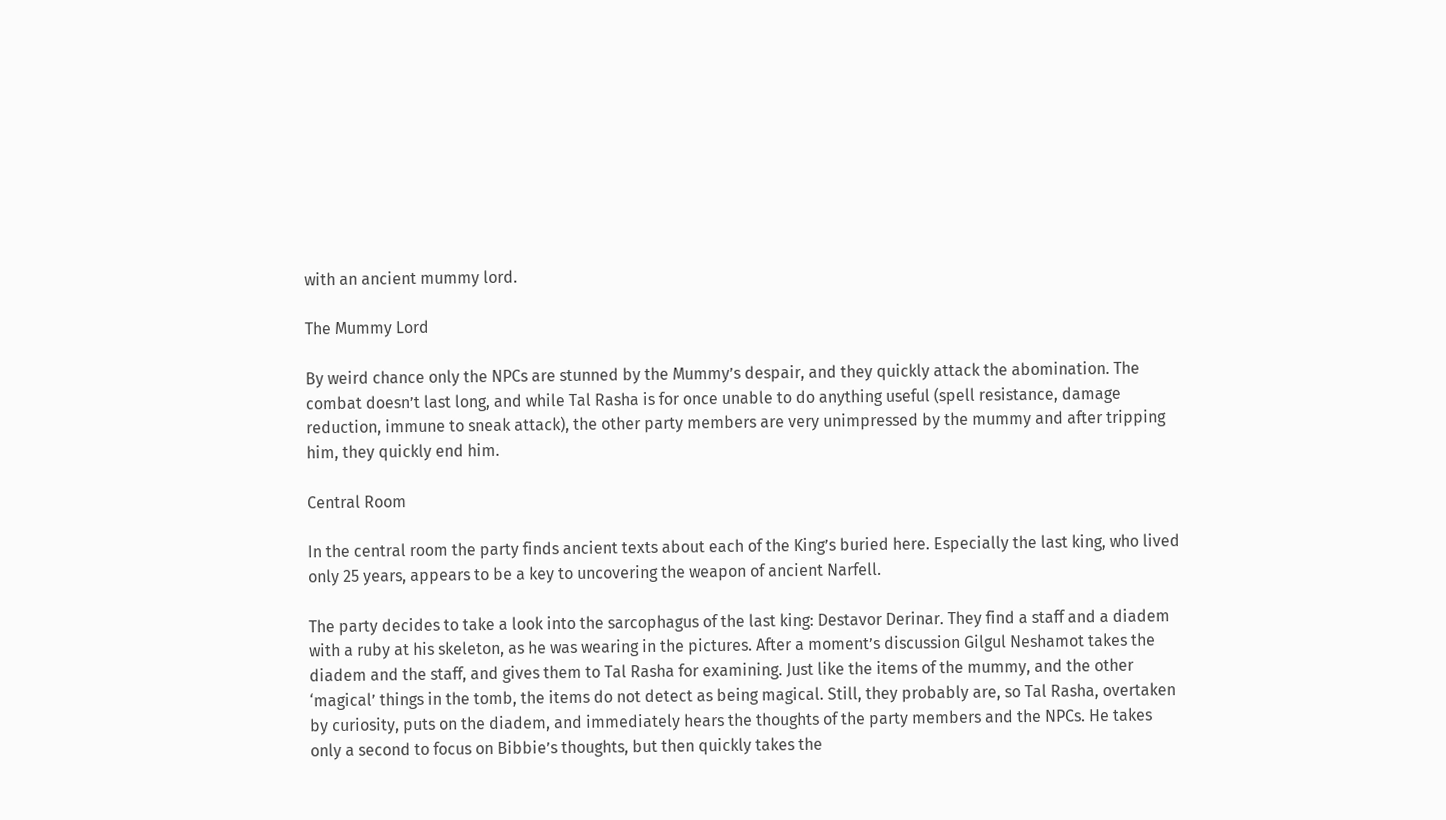with an ancient mummy lord.

The Mummy Lord

By weird chance only the NPCs are stunned by the Mummy’s despair, and they quickly attack the abomination. The combat doesn’t last long, and while Tal Rasha is for once unable to do anything useful (spell resistance, damage reduction, immune to sneak attack), the other party members are very unimpressed by the mummy and after tripping him, they quickly end him.

Central Room

In the central room the party finds ancient texts about each of the King’s buried here. Especially the last king, who lived only 25 years, appears to be a key to uncovering the weapon of ancient Narfell.

The party decides to take a look into the sarcophagus of the last king: Destavor Derinar. They find a staff and a diadem with a ruby at his skeleton, as he was wearing in the pictures. After a moment’s discussion Gilgul Neshamot takes the diadem and the staff, and gives them to Tal Rasha for examining. Just like the items of the mummy, and the other ‘magical’ things in the tomb, the items do not detect as being magical. Still, they probably are, so Tal Rasha, overtaken by curiosity, puts on the diadem, and immediately hears the thoughts of the party members and the NPCs. He takes only a second to focus on Bibbie’s thoughts, but then quickly takes the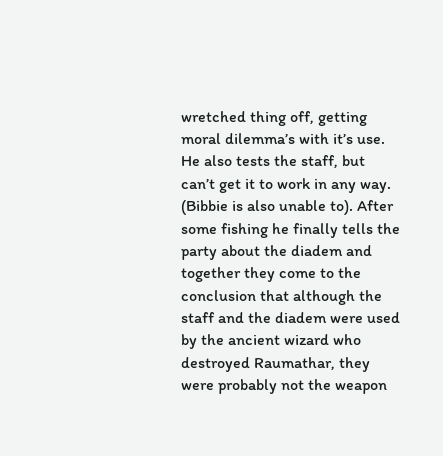wretched thing off, getting moral dilemma’s with it’s use. He also tests the staff, but can’t get it to work in any way. (Bibbie is also unable to). After some fishing he finally tells the party about the diadem and together they come to the conclusion that although the staff and the diadem were used by the ancient wizard who destroyed Raumathar, they were probably not the weapon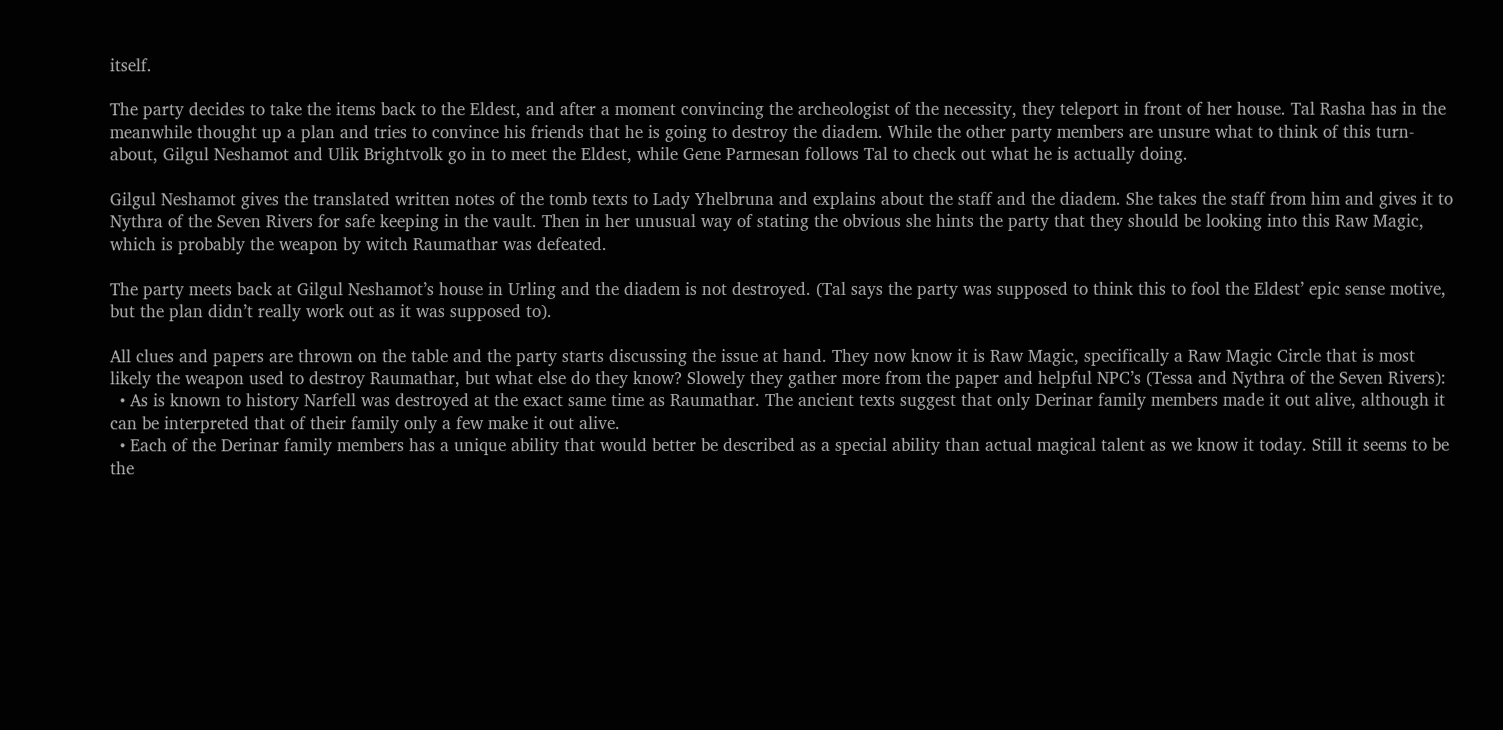itself.

The party decides to take the items back to the Eldest, and after a moment convincing the archeologist of the necessity, they teleport in front of her house. Tal Rasha has in the meanwhile thought up a plan and tries to convince his friends that he is going to destroy the diadem. While the other party members are unsure what to think of this turn-about, Gilgul Neshamot and Ulik Brightvolk go in to meet the Eldest, while Gene Parmesan follows Tal to check out what he is actually doing.

Gilgul Neshamot gives the translated written notes of the tomb texts to Lady Yhelbruna and explains about the staff and the diadem. She takes the staff from him and gives it to Nythra of the Seven Rivers for safe keeping in the vault. Then in her unusual way of stating the obvious she hints the party that they should be looking into this Raw Magic, which is probably the weapon by witch Raumathar was defeated.

The party meets back at Gilgul Neshamot’s house in Urling and the diadem is not destroyed. (Tal says the party was supposed to think this to fool the Eldest’ epic sense motive, but the plan didn’t really work out as it was supposed to).

All clues and papers are thrown on the table and the party starts discussing the issue at hand. They now know it is Raw Magic, specifically a Raw Magic Circle that is most likely the weapon used to destroy Raumathar, but what else do they know? Slowely they gather more from the paper and helpful NPC’s (Tessa and Nythra of the Seven Rivers):
  • As is known to history Narfell was destroyed at the exact same time as Raumathar. The ancient texts suggest that only Derinar family members made it out alive, although it can be interpreted that of their family only a few make it out alive.
  • Each of the Derinar family members has a unique ability that would better be described as a special ability than actual magical talent as we know it today. Still it seems to be the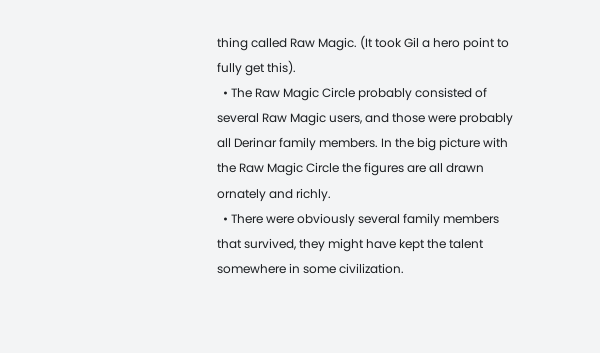thing called Raw Magic. (It took Gil a hero point to fully get this).
  • The Raw Magic Circle probably consisted of several Raw Magic users, and those were probably all Derinar family members. In the big picture with the Raw Magic Circle the figures are all drawn ornately and richly.
  • There were obviously several family members that survived, they might have kept the talent somewhere in some civilization.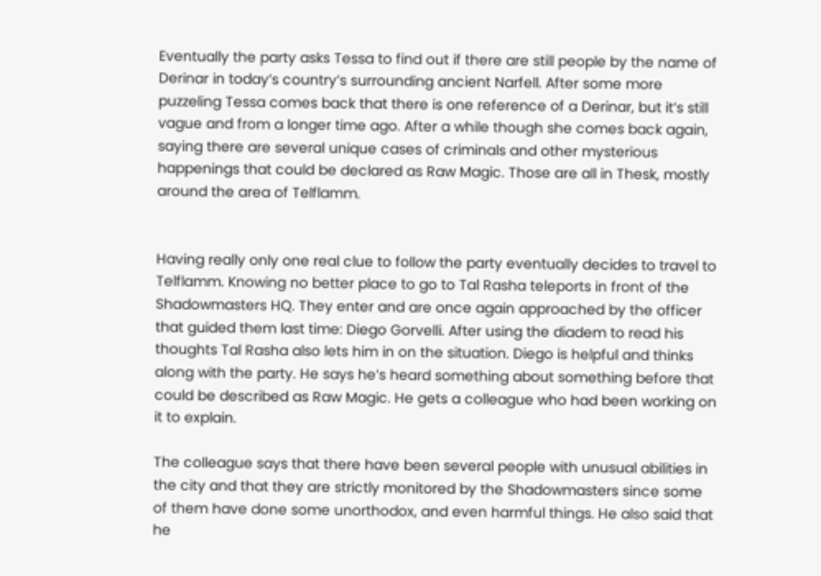Eventually the party asks Tessa to find out if there are still people by the name of Derinar in today’s country’s surrounding ancient Narfell. After some more puzzeling Tessa comes back that there is one reference of a Derinar, but it’s still vague and from a longer time ago. After a while though she comes back again, saying there are several unique cases of criminals and other mysterious happenings that could be declared as Raw Magic. Those are all in Thesk, mostly around the area of Telflamm.


Having really only one real clue to follow the party eventually decides to travel to Telflamm. Knowing no better place to go to Tal Rasha teleports in front of the Shadowmasters HQ. They enter and are once again approached by the officer that guided them last time: Diego Gorvelli. After using the diadem to read his thoughts Tal Rasha also lets him in on the situation. Diego is helpful and thinks along with the party. He says he’s heard something about something before that could be described as Raw Magic. He gets a colleague who had been working on it to explain.

The colleague says that there have been several people with unusual abilities in the city and that they are strictly monitored by the Shadowmasters since some of them have done some unorthodox, and even harmful things. He also said that he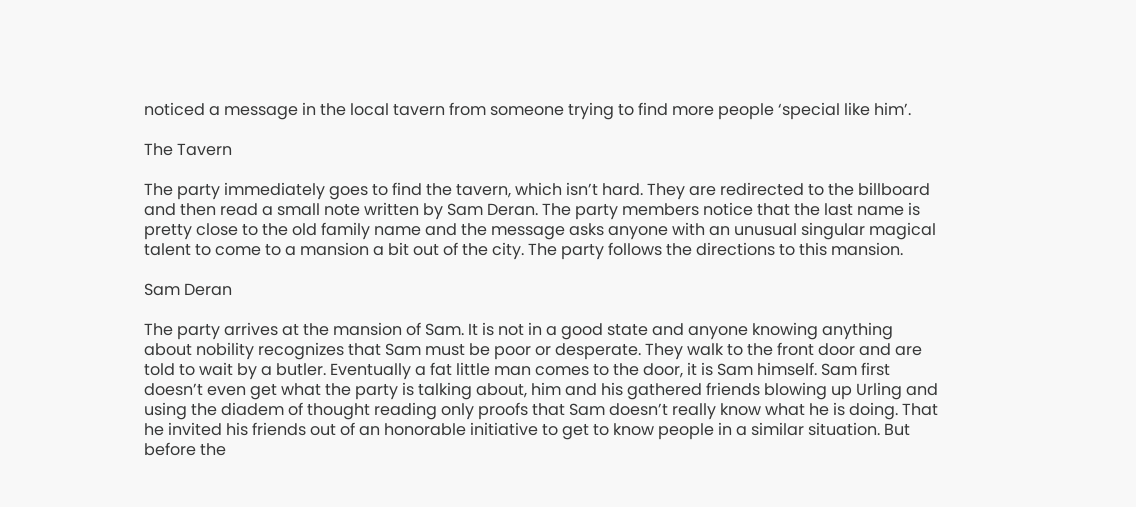noticed a message in the local tavern from someone trying to find more people ‘special like him’.

The Tavern

The party immediately goes to find the tavern, which isn’t hard. They are redirected to the billboard and then read a small note written by Sam Deran. The party members notice that the last name is pretty close to the old family name and the message asks anyone with an unusual singular magical talent to come to a mansion a bit out of the city. The party follows the directions to this mansion.

Sam Deran

The party arrives at the mansion of Sam. It is not in a good state and anyone knowing anything about nobility recognizes that Sam must be poor or desperate. They walk to the front door and are told to wait by a butler. Eventually a fat little man comes to the door, it is Sam himself. Sam first doesn’t even get what the party is talking about, him and his gathered friends blowing up Urling and using the diadem of thought reading only proofs that Sam doesn’t really know what he is doing. That he invited his friends out of an honorable initiative to get to know people in a similar situation. But before the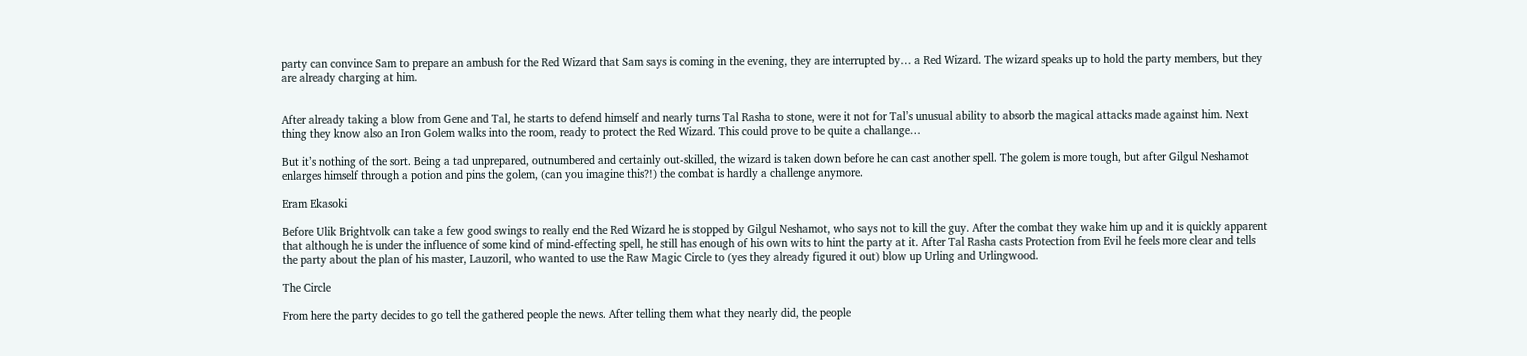party can convince Sam to prepare an ambush for the Red Wizard that Sam says is coming in the evening, they are interrupted by… a Red Wizard. The wizard speaks up to hold the party members, but they are already charging at him.


After already taking a blow from Gene and Tal, he starts to defend himself and nearly turns Tal Rasha to stone, were it not for Tal’s unusual ability to absorb the magical attacks made against him. Next thing they know also an Iron Golem walks into the room, ready to protect the Red Wizard. This could prove to be quite a challange…

But it’s nothing of the sort. Being a tad unprepared, outnumbered and certainly out-skilled, the wizard is taken down before he can cast another spell. The golem is more tough, but after Gilgul Neshamot enlarges himself through a potion and pins the golem, (can you imagine this?!) the combat is hardly a challenge anymore.

Eram Ekasoki

Before Ulik Brightvolk can take a few good swings to really end the Red Wizard he is stopped by Gilgul Neshamot, who says not to kill the guy. After the combat they wake him up and it is quickly apparent that although he is under the influence of some kind of mind-effecting spell, he still has enough of his own wits to hint the party at it. After Tal Rasha casts Protection from Evil he feels more clear and tells the party about the plan of his master, Lauzoril, who wanted to use the Raw Magic Circle to (yes they already figured it out) blow up Urling and Urlingwood.

The Circle

From here the party decides to go tell the gathered people the news. After telling them what they nearly did, the people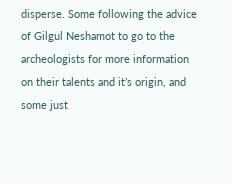disperse. Some following the advice of Gilgul Neshamot to go to the archeologists for more information on their talents and it’s origin, and some just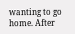wanting to go home. After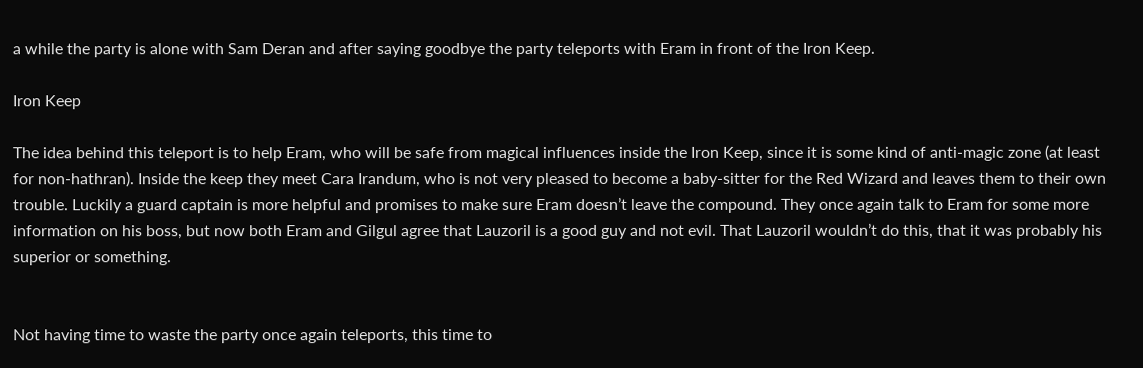a while the party is alone with Sam Deran and after saying goodbye the party teleports with Eram in front of the Iron Keep.

Iron Keep

The idea behind this teleport is to help Eram, who will be safe from magical influences inside the Iron Keep, since it is some kind of anti-magic zone (at least for non-hathran). Inside the keep they meet Cara Irandum, who is not very pleased to become a baby-sitter for the Red Wizard and leaves them to their own trouble. Luckily a guard captain is more helpful and promises to make sure Eram doesn’t leave the compound. They once again talk to Eram for some more information on his boss, but now both Eram and Gilgul agree that Lauzoril is a good guy and not evil. That Lauzoril wouldn’t do this, that it was probably his superior or something.


Not having time to waste the party once again teleports, this time to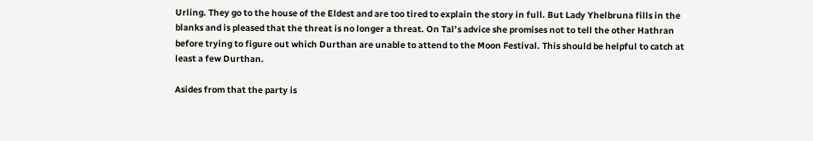Urling. They go to the house of the Eldest and are too tired to explain the story in full. But Lady Yhelbruna fills in the blanks and is pleased that the threat is no longer a threat. On Tal’s advice she promises not to tell the other Hathran before trying to figure out which Durthan are unable to attend to the Moon Festival. This should be helpful to catch at least a few Durthan.

Asides from that the party is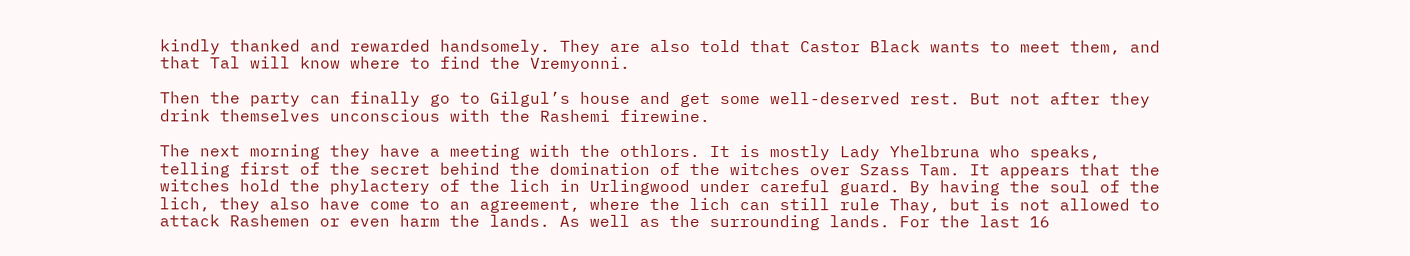kindly thanked and rewarded handsomely. They are also told that Castor Black wants to meet them, and that Tal will know where to find the Vremyonni.

Then the party can finally go to Gilgul’s house and get some well-deserved rest. But not after they drink themselves unconscious with the Rashemi firewine.

The next morning they have a meeting with the othlors. It is mostly Lady Yhelbruna who speaks, telling first of the secret behind the domination of the witches over Szass Tam. It appears that the witches hold the phylactery of the lich in Urlingwood under careful guard. By having the soul of the lich, they also have come to an agreement, where the lich can still rule Thay, but is not allowed to attack Rashemen or even harm the lands. As well as the surrounding lands. For the last 16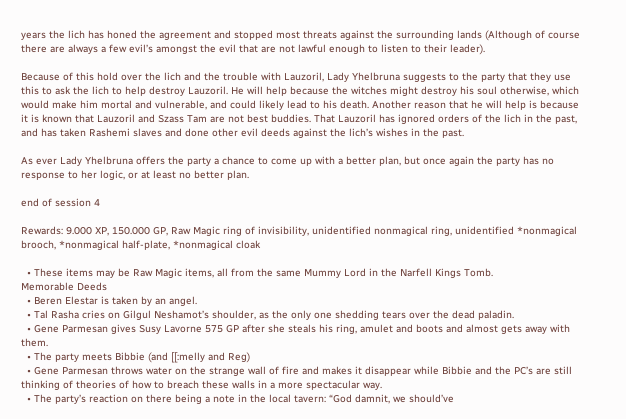years the lich has honed the agreement and stopped most threats against the surrounding lands (Although of course there are always a few evil’s amongst the evil that are not lawful enough to listen to their leader).

Because of this hold over the lich and the trouble with Lauzoril, Lady Yhelbruna suggests to the party that they use this to ask the lich to help destroy Lauzoril. He will help because the witches might destroy his soul otherwise, which would make him mortal and vulnerable, and could likely lead to his death. Another reason that he will help is because it is known that Lauzoril and Szass Tam are not best buddies. That Lauzoril has ignored orders of the lich in the past, and has taken Rashemi slaves and done other evil deeds against the lich’s wishes in the past.

As ever Lady Yhelbruna offers the party a chance to come up with a better plan, but once again the party has no response to her logic, or at least no better plan.

end of session 4

Rewards: 9.000 XP, 150.000 GP, Raw Magic ring of invisibility, unidentified nonmagical ring, unidentified *nonmagical brooch, *nonmagical half-plate, *nonmagical cloak

  • These items may be Raw Magic items, all from the same Mummy Lord in the Narfell Kings Tomb.
Memorable Deeds
  • Beren Elestar is taken by an angel.
  • Tal Rasha cries on Gilgul Neshamot’s shoulder, as the only one shedding tears over the dead paladin.
  • Gene Parmesan gives Susy Lavorne 575 GP after she steals his ring, amulet and boots and almost gets away with them.
  • The party meets Bibbie (and [[:melly and Reg)
  • Gene Parmesan throws water on the strange wall of fire and makes it disappear while Bibbie and the PC’s are still thinking of theories of how to breach these walls in a more spectacular way.
  • The party’s reaction on there being a note in the local tavern: “God damnit, we should’ve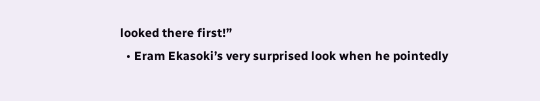looked there first!”
  • Eram Ekasoki’s very surprised look when he pointedly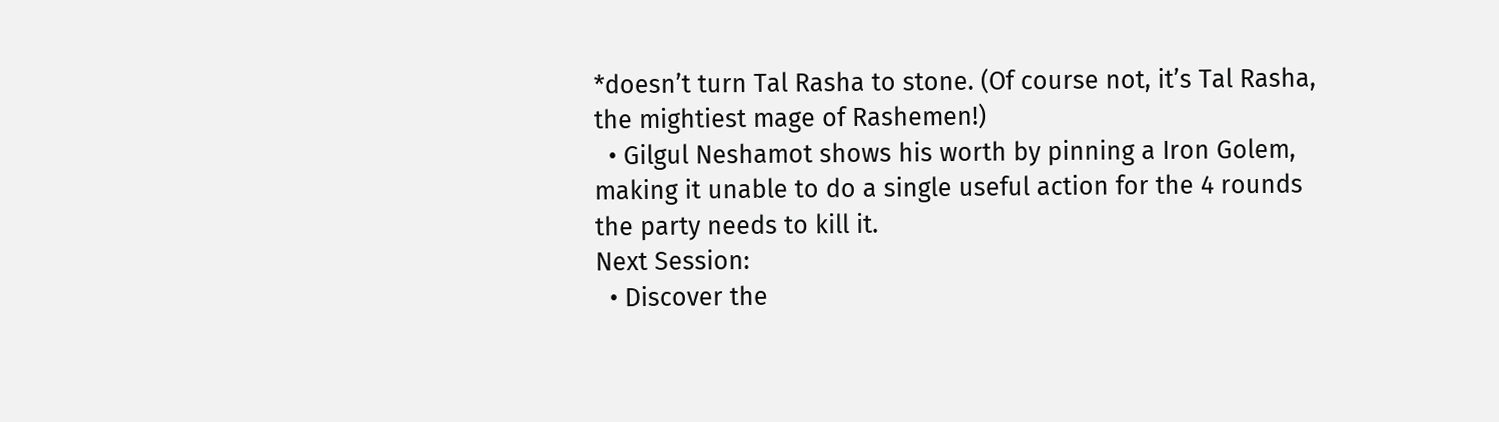*doesn’t turn Tal Rasha to stone. (Of course not, it’s Tal Rasha, the mightiest mage of Rashemen!)
  • Gilgul Neshamot shows his worth by pinning a Iron Golem, making it unable to do a single useful action for the 4 rounds the party needs to kill it.
Next Session:
  • Discover the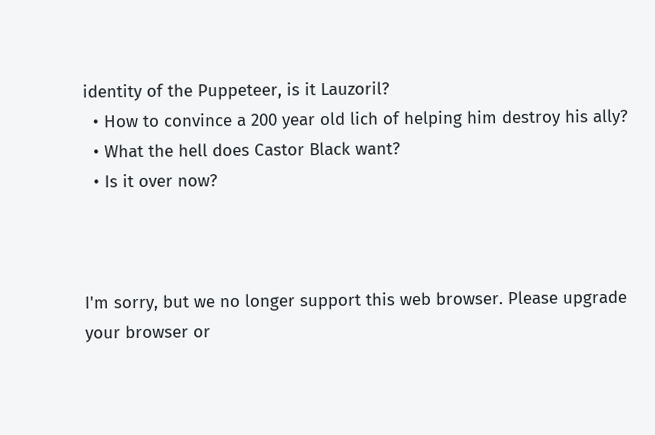identity of the Puppeteer, is it Lauzoril?
  • How to convince a 200 year old lich of helping him destroy his ally?
  • What the hell does Castor Black want?
  • Is it over now?



I'm sorry, but we no longer support this web browser. Please upgrade your browser or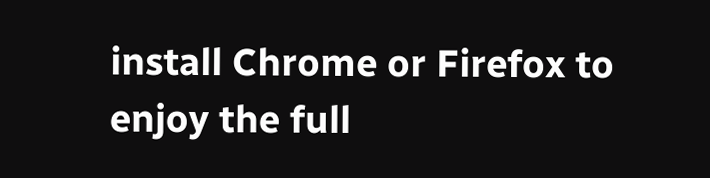install Chrome or Firefox to enjoy the full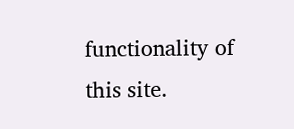functionality of this site.